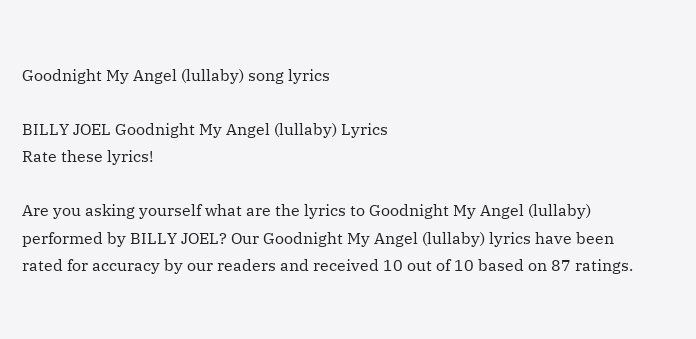Goodnight My Angel (lullaby) song lyrics

BILLY JOEL Goodnight My Angel (lullaby) Lyrics
Rate these lyrics!

Are you asking yourself what are the lyrics to Goodnight My Angel (lullaby) performed by BILLY JOEL? Our Goodnight My Angel (lullaby) lyrics have been rated for accuracy by our readers and received 10 out of 10 based on 87 ratings.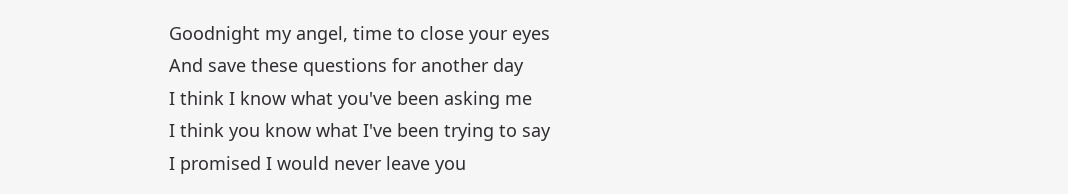Goodnight my angel, time to close your eyes
And save these questions for another day
I think I know what you've been asking me
I think you know what I've been trying to say
I promised I would never leave you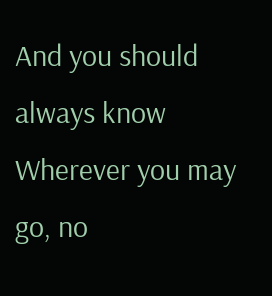And you should always know
Wherever you may go, no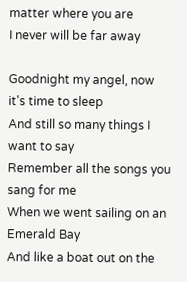matter where you are
I never will be far away

Goodnight my angel, now it's time to sleep
And still so many things I want to say
Remember all the songs you sang for me
When we went sailing on an Emerald Bay
And like a boat out on the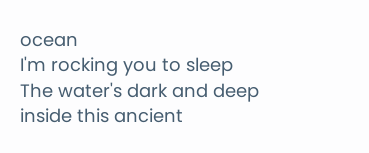ocean
I'm rocking you to sleep
The water's dark and deep inside this ancient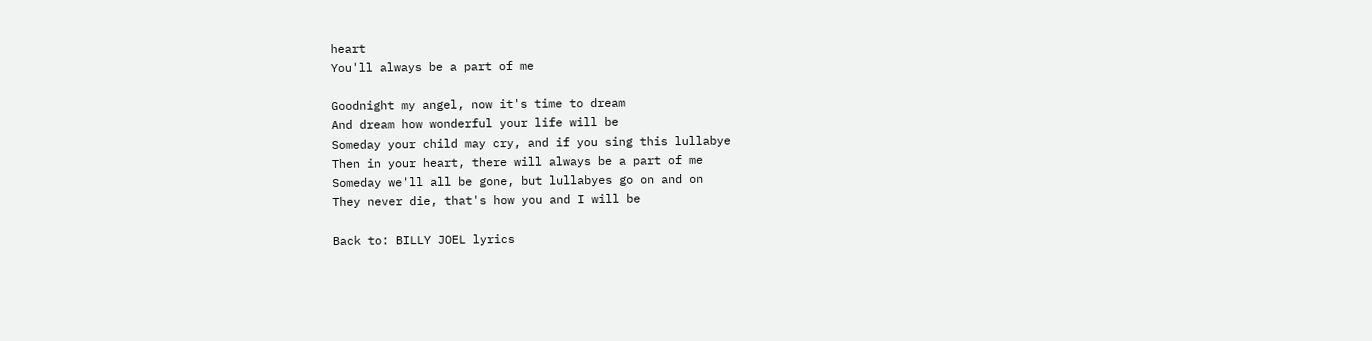heart
You'll always be a part of me

Goodnight my angel, now it's time to dream
And dream how wonderful your life will be
Someday your child may cry, and if you sing this lullabye
Then in your heart, there will always be a part of me
Someday we'll all be gone, but lullabyes go on and on
They never die, that's how you and I will be

Back to: BILLY JOEL lyrics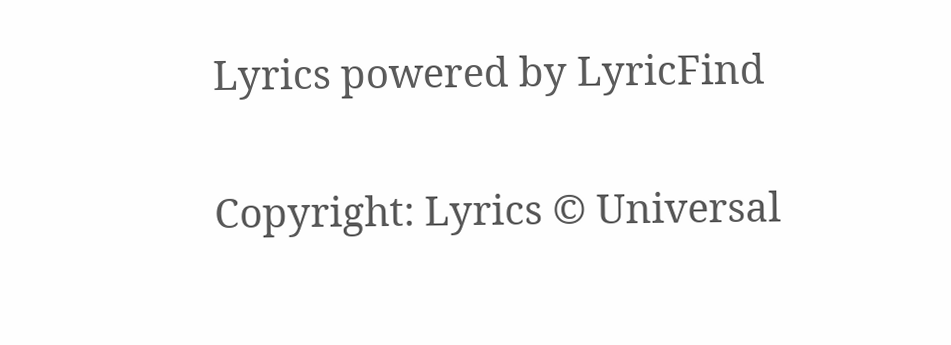Lyrics powered by LyricFind

Copyright: Lyrics © Universal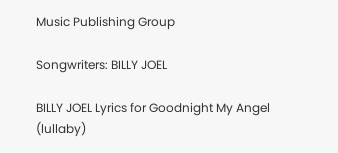Music Publishing Group

Songwriters: BILLY JOEL

BILLY JOEL Lyrics for Goodnight My Angel (lullaby)